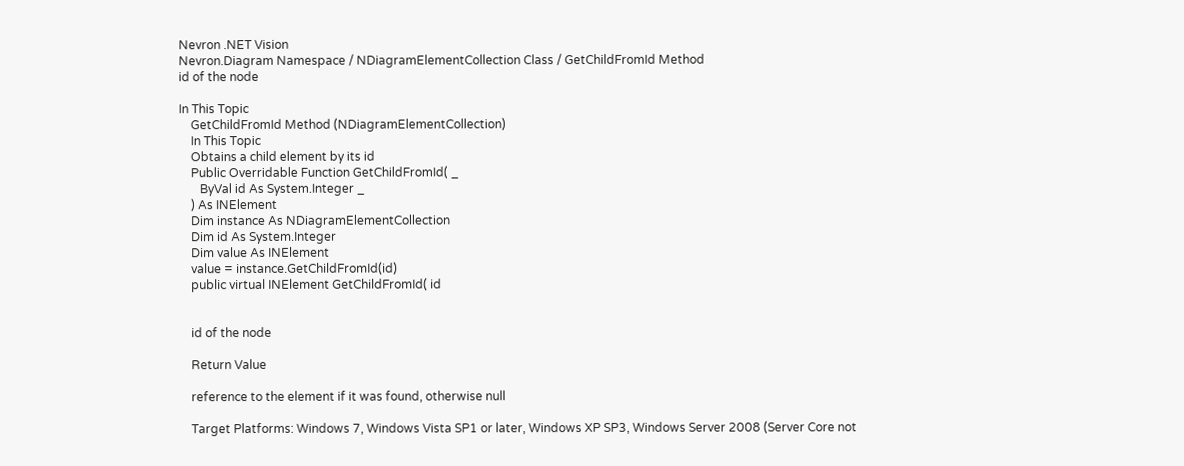Nevron .NET Vision
Nevron.Diagram Namespace / NDiagramElementCollection Class / GetChildFromId Method
id of the node

In This Topic
    GetChildFromId Method (NDiagramElementCollection)
    In This Topic
    Obtains a child element by its id
    Public Overridable Function GetChildFromId( _
       ByVal id As System.Integer _
    ) As INElement
    Dim instance As NDiagramElementCollection
    Dim id As System.Integer
    Dim value As INElement
    value = instance.GetChildFromId(id)
    public virtual INElement GetChildFromId( id


    id of the node

    Return Value

    reference to the element if it was found, otherwise null

    Target Platforms: Windows 7, Windows Vista SP1 or later, Windows XP SP3, Windows Server 2008 (Server Core not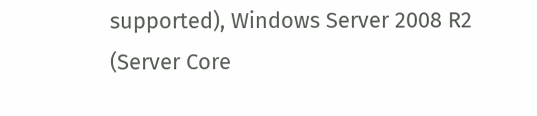supported), Windows Server 2008 R2 (Server Core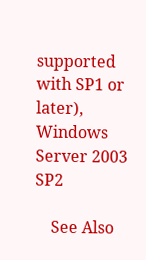supported with SP1 or later), Windows Server 2003 SP2

    See Also